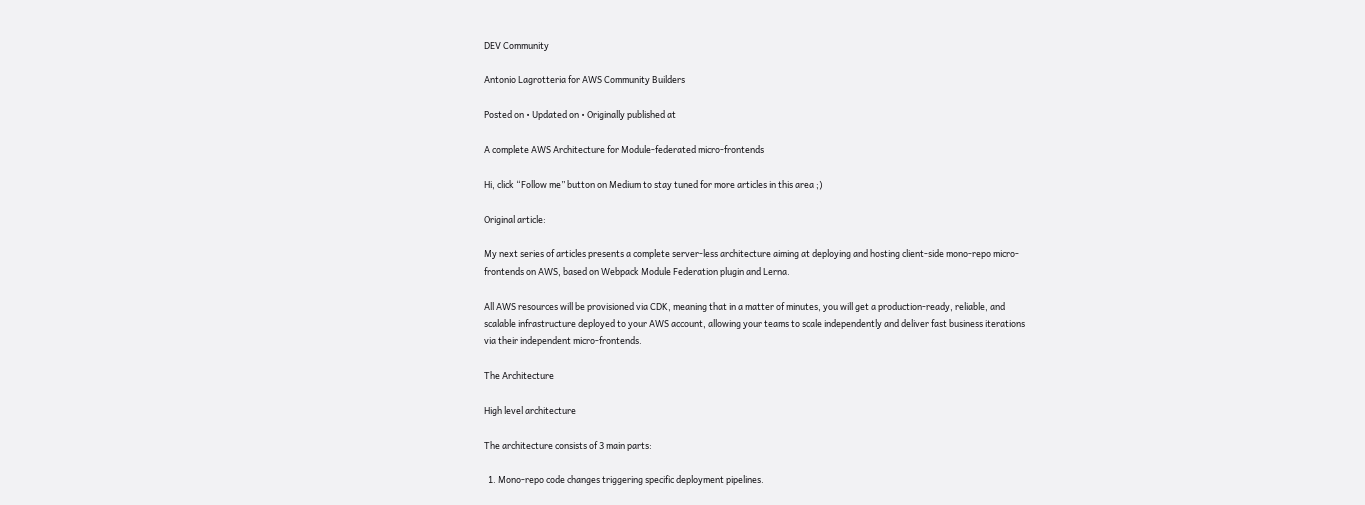DEV Community

Antonio Lagrotteria for AWS Community Builders

Posted on • Updated on • Originally published at

A complete AWS Architecture for Module-federated micro-frontends

Hi, click “Follow me” button on Medium to stay tuned for more articles in this area ;)

Original article:

My next series of articles presents a complete server-less architecture aiming at deploying and hosting client-side mono-repo micro-frontends on AWS, based on Webpack Module Federation plugin and Lerna.

All AWS resources will be provisioned via CDK, meaning that in a matter of minutes, you will get a production-ready, reliable, and scalable infrastructure deployed to your AWS account, allowing your teams to scale independently and deliver fast business iterations via their independent micro-frontends.

The Architecture

High level architecture

The architecture consists of 3 main parts:

  1. Mono-repo code changes triggering specific deployment pipelines.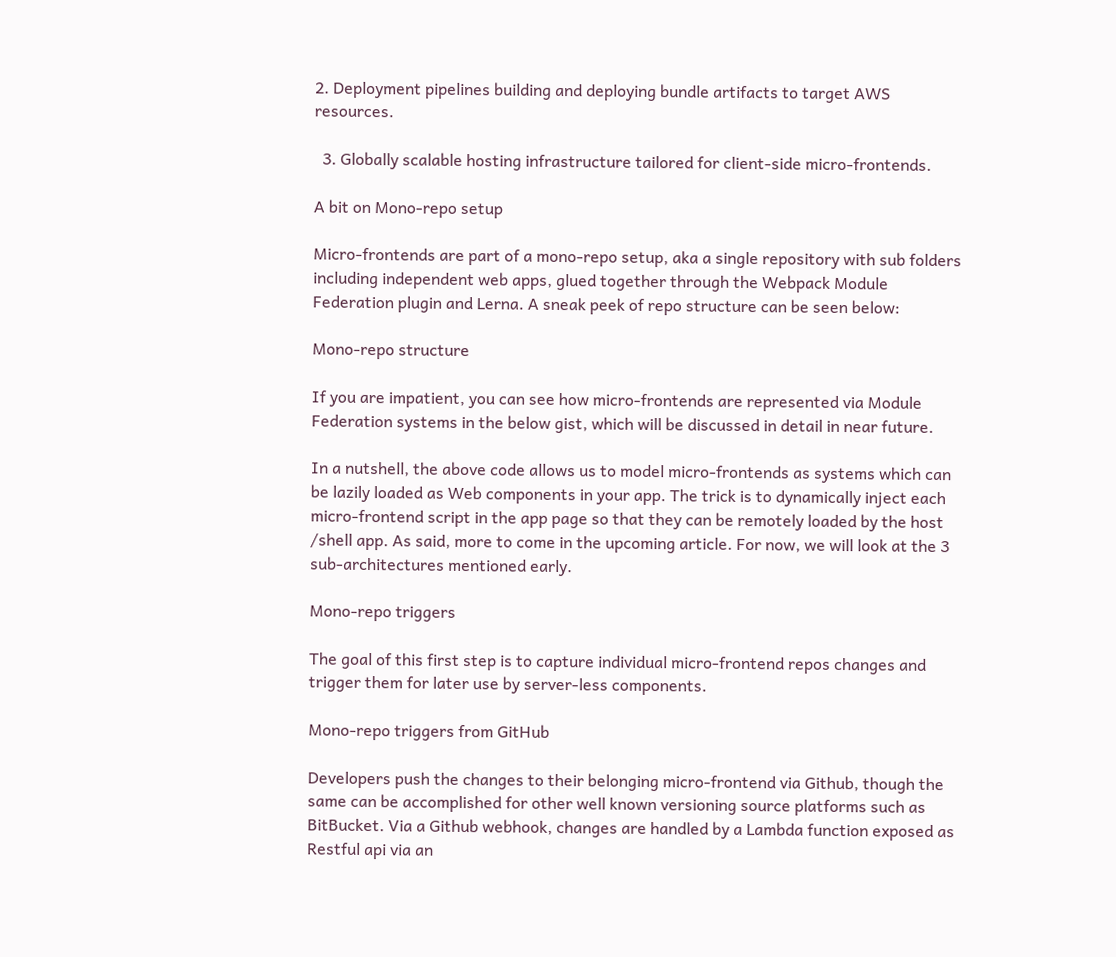2. Deployment pipelines building and deploying bundle artifacts to target AWS resources.

  3. Globally scalable hosting infrastructure tailored for client-side micro-frontends.

A bit on Mono-repo setup

Micro-frontends are part of a mono-repo setup, aka a single repository with sub folders including independent web apps, glued together through the Webpack Module Federation plugin and Lerna. A sneak peek of repo structure can be seen below:

Mono-repo structure

If you are impatient, you can see how micro-frontends are represented via Module Federation systems in the below gist, which will be discussed in detail in near future.

In a nutshell, the above code allows us to model micro-frontends as systems which can be lazily loaded as Web components in your app. The trick is to dynamically inject each micro-frontend script in the app page so that they can be remotely loaded by the host /shell app. As said, more to come in the upcoming article. For now, we will look at the 3 sub-architectures mentioned early.

Mono-repo triggers

The goal of this first step is to capture individual micro-frontend repos changes and trigger them for later use by server-less components.

Mono-repo triggers from GitHub

Developers push the changes to their belonging micro-frontend via Github, though the same can be accomplished for other well known versioning source platforms such as BitBucket. Via a Github webhook, changes are handled by a Lambda function exposed as Restful api via an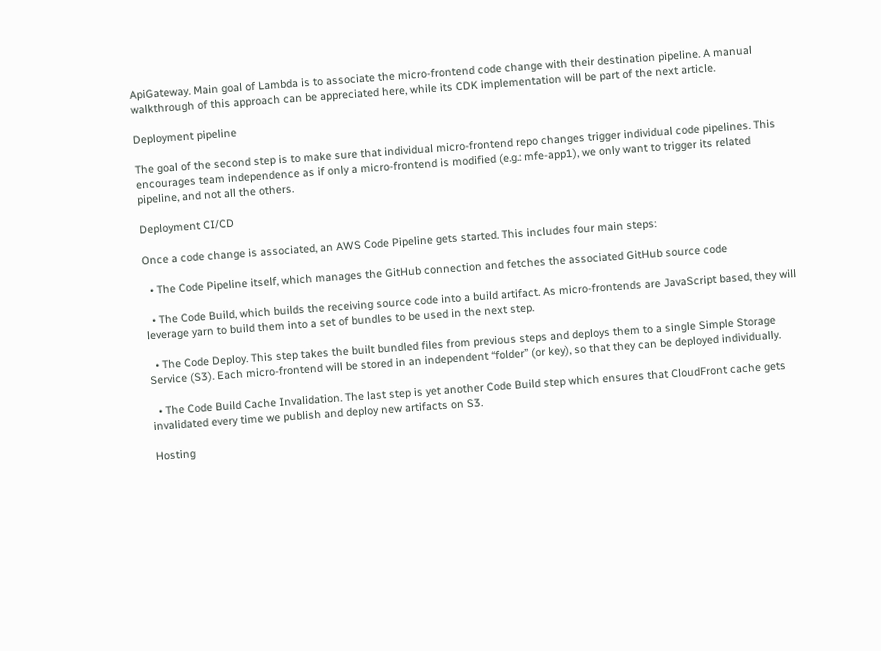ApiGateway. Main goal of Lambda is to associate the micro-frontend code change with their destination pipeline. A manual walkthrough of this approach can be appreciated here, while its CDK implementation will be part of the next article.

Deployment pipeline

The goal of the second step is to make sure that individual micro-frontend repo changes trigger individual code pipelines. This encourages team independence as if only a micro-frontend is modified (e.g.: mfe-app1), we only want to trigger its related pipeline, and not all the others.

Deployment CI/CD

Once a code change is associated, an AWS Code Pipeline gets started. This includes four main steps:

  • The Code Pipeline itself, which manages the GitHub connection and fetches the associated GitHub source code

  • The Code Build, which builds the receiving source code into a build artifact. As micro-frontends are JavaScript based, they will leverage yarn to build them into a set of bundles to be used in the next step.

  • The Code Deploy. This step takes the built bundled files from previous steps and deploys them to a single Simple Storage Service (S3). Each micro-frontend will be stored in an independent “folder” (or key), so that they can be deployed individually.

  • The Code Build Cache Invalidation. The last step is yet another Code Build step which ensures that CloudFront cache gets invalidated every time we publish and deploy new artifacts on S3.

Hosting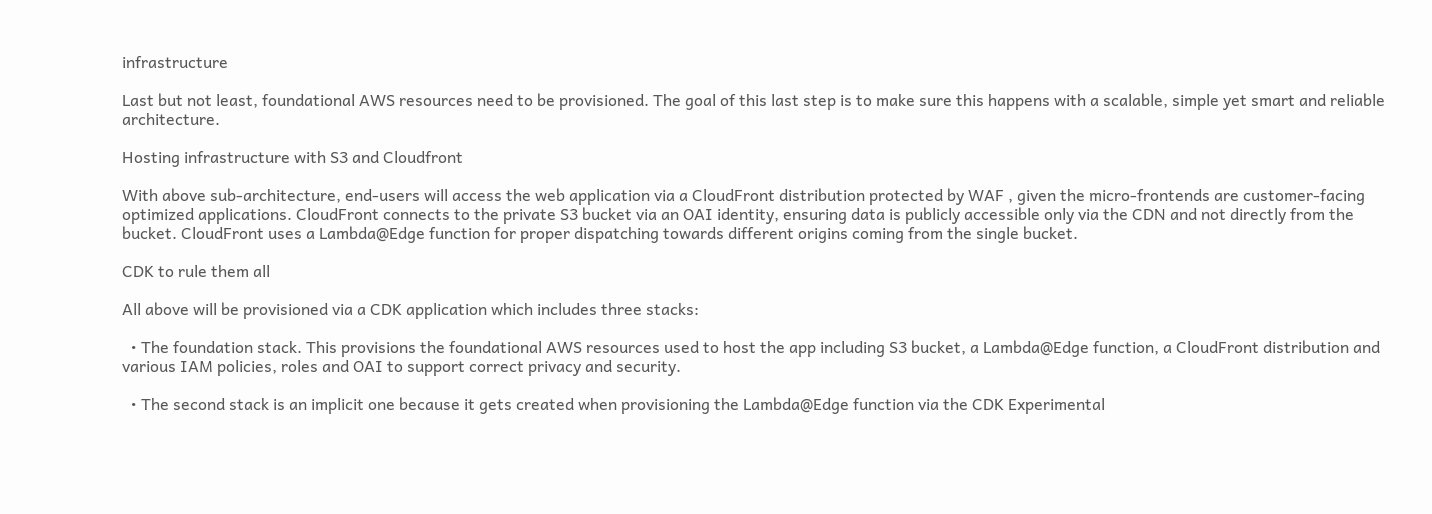infrastructure

Last but not least, foundational AWS resources need to be provisioned. The goal of this last step is to make sure this happens with a scalable, simple yet smart and reliable architecture.

Hosting infrastructure with S3 and Cloudfront

With above sub-architecture, end-users will access the web application via a CloudFront distribution protected by WAF , given the micro-frontends are customer-facing optimized applications. CloudFront connects to the private S3 bucket via an OAI identity, ensuring data is publicly accessible only via the CDN and not directly from the bucket. CloudFront uses a Lambda@Edge function for proper dispatching towards different origins coming from the single bucket.

CDK to rule them all

All above will be provisioned via a CDK application which includes three stacks:

  • The foundation stack. This provisions the foundational AWS resources used to host the app including S3 bucket, a Lambda@Edge function, a CloudFront distribution and various IAM policies, roles and OAI to support correct privacy and security.

  • The second stack is an implicit one because it gets created when provisioning the Lambda@Edge function via the CDK Experimental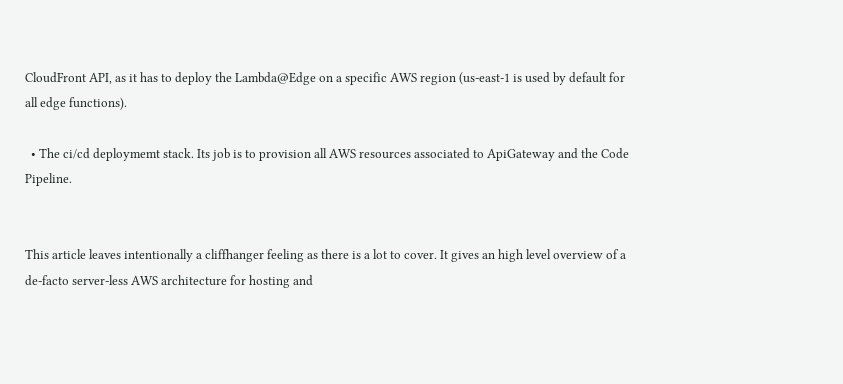CloudFront API, as it has to deploy the Lambda@Edge on a specific AWS region (us-east-1 is used by default for all edge functions).

  • The ci/cd deploymemt stack. Its job is to provision all AWS resources associated to ApiGateway and the Code Pipeline.


This article leaves intentionally a cliffhanger feeling as there is a lot to cover. It gives an high level overview of a de-facto server-less AWS architecture for hosting and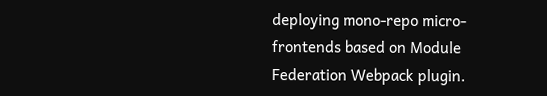deploying mono-repo micro-frontends based on Module Federation Webpack plugin.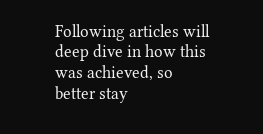Following articles will deep dive in how this was achieved, so better stay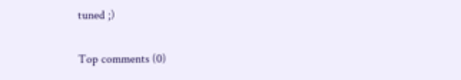tuned ;)

Top comments (0)